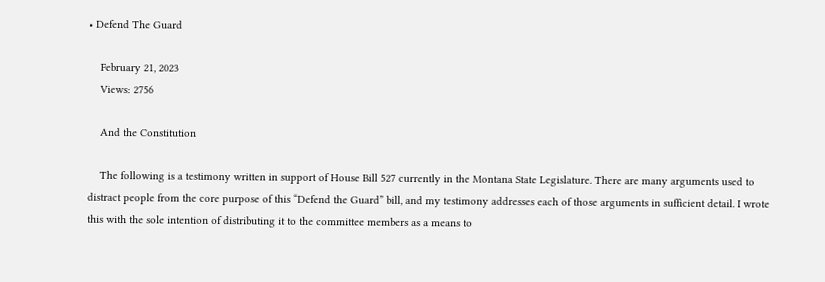• Defend The Guard

    February 21, 2023
    Views: 2756

    And the Constitution

    The following is a testimony written in support of House Bill 527 currently in the Montana State Legislature. There are many arguments used to distract people from the core purpose of this “Defend the Guard” bill, and my testimony addresses each of those arguments in sufficient detail. I wrote this with the sole intention of distributing it to the committee members as a means to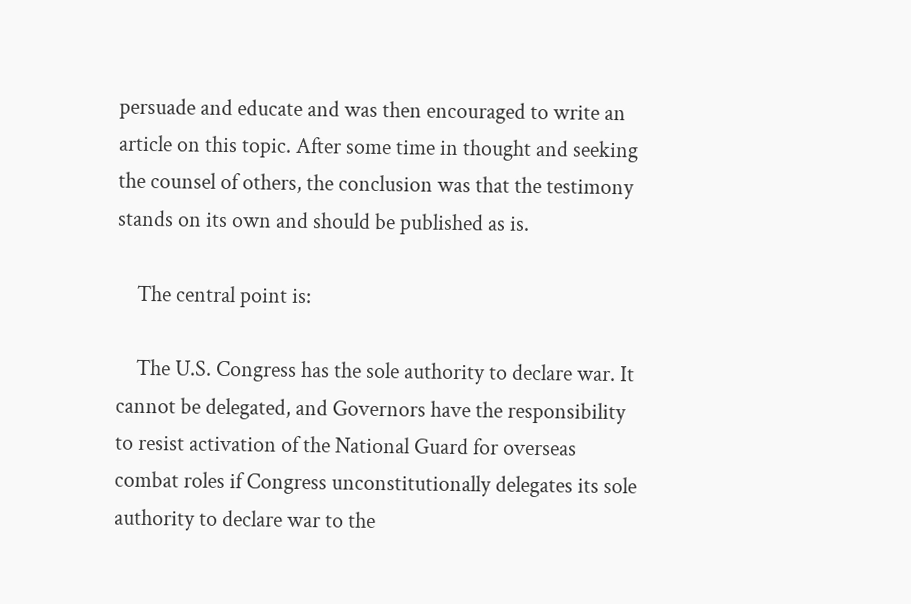persuade and educate and was then encouraged to write an article on this topic. After some time in thought and seeking the counsel of others, the conclusion was that the testimony stands on its own and should be published as is.

    The central point is:

    The U.S. Congress has the sole authority to declare war. It cannot be delegated, and Governors have the responsibility to resist activation of the National Guard for overseas combat roles if Congress unconstitutionally delegates its sole authority to declare war to the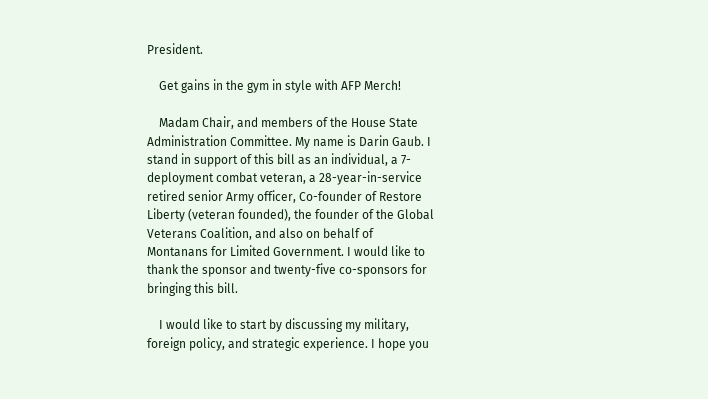President.

    Get gains in the gym in style with AFP Merch!

    Madam Chair, and members of the House State Administration Committee. My name is Darin Gaub. I stand in support of this bill as an individual, a 7-deployment combat veteran, a 28-year-in-service retired senior Army officer, Co-founder of Restore Liberty (veteran founded), the founder of the Global Veterans Coalition, and also on behalf of Montanans for Limited Government. I would like to thank the sponsor and twenty-five co-sponsors for bringing this bill.

    I would like to start by discussing my military, foreign policy, and strategic experience. I hope you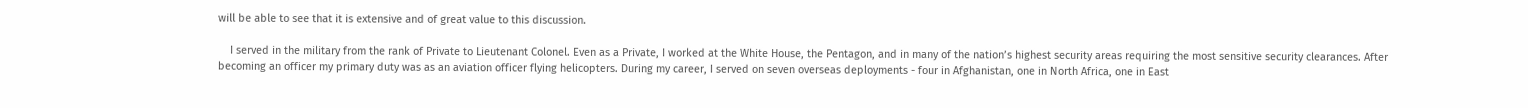will be able to see that it is extensive and of great value to this discussion.

    I served in the military from the rank of Private to Lieutenant Colonel. Even as a Private, I worked at the White House, the Pentagon, and in many of the nation’s highest security areas requiring the most sensitive security clearances. After becoming an officer my primary duty was as an aviation officer flying helicopters. During my career, I served on seven overseas deployments - four in Afghanistan, one in North Africa, one in East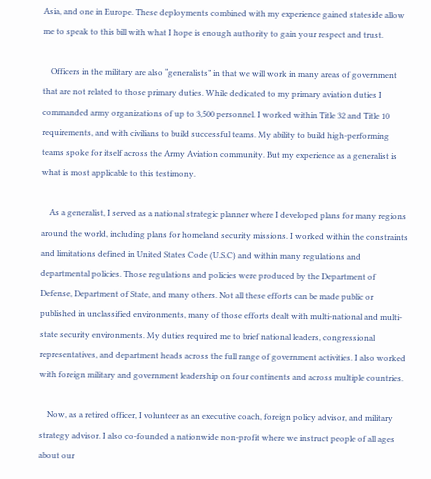Asia, and one in Europe. These deployments combined with my experience gained stateside allow me to speak to this bill with what I hope is enough authority to gain your respect and trust.

    Officers in the military are also “generalists” in that we will work in many areas of government that are not related to those primary duties. While dedicated to my primary aviation duties I commanded army organizations of up to 3,500 personnel. I worked within Title 32 and Title 10 requirements, and with civilians to build successful teams. My ability to build high-performing teams spoke for itself across the Army Aviation community. But my experience as a generalist is what is most applicable to this testimony.

    As a generalist, I served as a national strategic planner where I developed plans for many regions around the world, including plans for homeland security missions. I worked within the constraints and limitations defined in United States Code (U.S.C) and within many regulations and departmental policies. Those regulations and policies were produced by the Department of Defense, Department of State, and many others. Not all these efforts can be made public or published in unclassified environments, many of those efforts dealt with multi-national and multi-state security environments. My duties required me to brief national leaders, congressional representatives, and department heads across the full range of government activities. I also worked with foreign military and government leadership on four continents and across multiple countries.

    Now, as a retired officer, I volunteer as an executive coach, foreign policy advisor, and military strategy advisor. I also co-founded a nationwide non-profit where we instruct people of all ages about our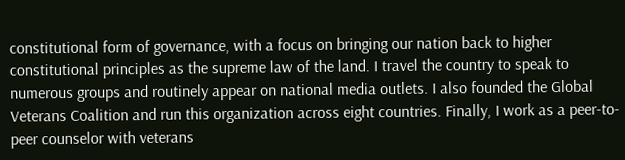constitutional form of governance, with a focus on bringing our nation back to higher constitutional principles as the supreme law of the land. I travel the country to speak to numerous groups and routinely appear on national media outlets. I also founded the Global Veterans Coalition and run this organization across eight countries. Finally, I work as a peer-to-peer counselor with veterans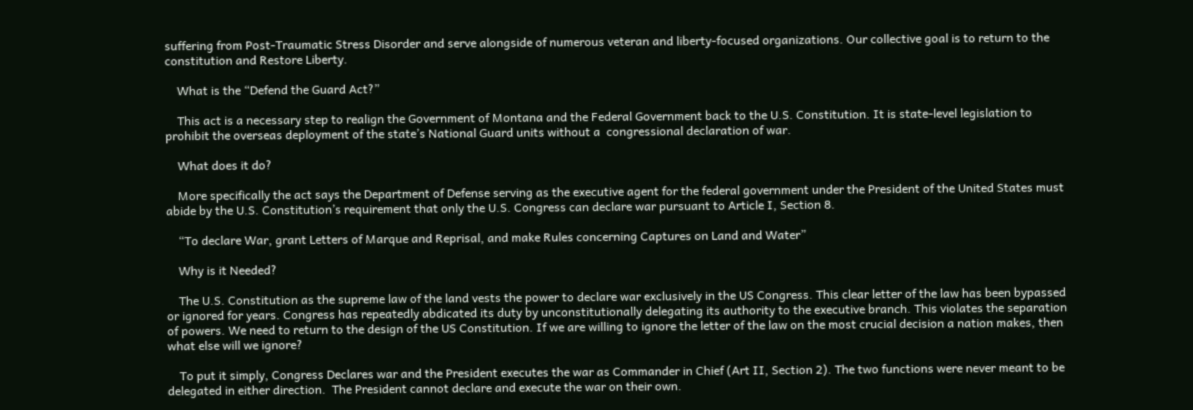suffering from Post-Traumatic Stress Disorder and serve alongside of numerous veteran and liberty-focused organizations. Our collective goal is to return to the constitution and Restore Liberty.

    What is the “Defend the Guard Act?”

    This act is a necessary step to realign the Government of Montana and the Federal Government back to the U.S. Constitution. It is state-level legislation to prohibit the overseas deployment of the state’s National Guard units without a  congressional declaration of war.

    What does it do?

    More specifically the act says the Department of Defense serving as the executive agent for the federal government under the President of the United States must abide by the U.S. Constitution’s requirement that only the U.S. Congress can declare war pursuant to Article I, Section 8.

    “To declare War, grant Letters of Marque and Reprisal, and make Rules concerning Captures on Land and Water”

    Why is it Needed?

    The U.S. Constitution as the supreme law of the land vests the power to declare war exclusively in the US Congress. This clear letter of the law has been bypassed or ignored for years. Congress has repeatedly abdicated its duty by unconstitutionally delegating its authority to the executive branch. This violates the separation of powers. We need to return to the design of the US Constitution. If we are willing to ignore the letter of the law on the most crucial decision a nation makes, then what else will we ignore?

    To put it simply, Congress Declares war and the President executes the war as Commander in Chief (Art II, Section 2). The two functions were never meant to be delegated in either direction.  The President cannot declare and execute the war on their own.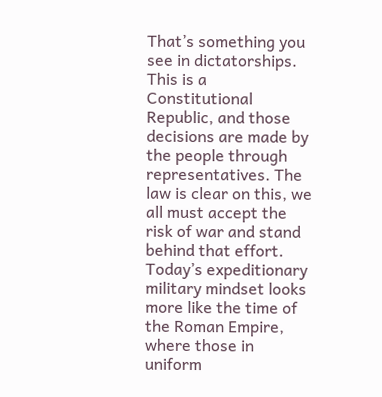That’s something you see in dictatorships. This is a Constitutional Republic, and those decisions are made by the people through representatives. The law is clear on this, we all must accept the risk of war and stand behind that effort. Today’s expeditionary military mindset looks more like the time of the Roman Empire, where those in uniform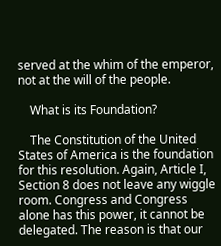served at the whim of the emperor, not at the will of the people.

    What is its Foundation?

    The Constitution of the United States of America is the foundation for this resolution. Again, Article I, Section 8 does not leave any wiggle room. Congress and Congress alone has this power, it cannot be delegated. The reason is that our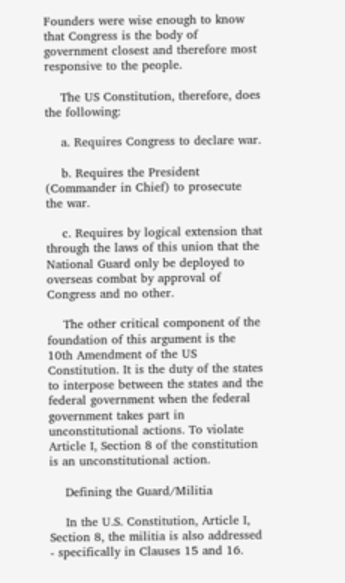Founders were wise enough to know that Congress is the body of government closest and therefore most responsive to the people.

    The US Constitution, therefore, does the following:

    a. Requires Congress to declare war.

    b. Requires the President (Commander in Chief) to prosecute the war.

    c. Requires by logical extension that through the laws of this union that the National Guard only be deployed to overseas combat by approval of Congress and no other.

    The other critical component of the foundation of this argument is the 10th Amendment of the US Constitution. It is the duty of the states to interpose between the states and the federal government when the federal government takes part in unconstitutional actions. To violate Article I, Section 8 of the constitution is an unconstitutional action.

    Defining the Guard/Militia

    In the U.S. Constitution, Article I, Section 8, the militia is also addressed - specifically in Clauses 15 and 16.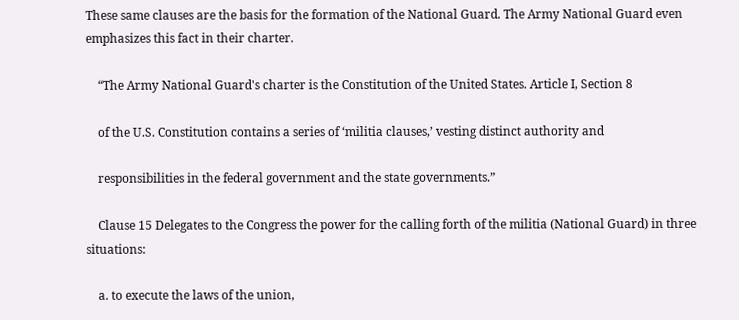These same clauses are the basis for the formation of the National Guard. The Army National Guard even emphasizes this fact in their charter.

    “The Army National Guard's charter is the Constitution of the United States. Article I, Section 8

    of the U.S. Constitution contains a series of ‘militia clauses,’ vesting distinct authority and

    responsibilities in the federal government and the state governments.”

    Clause 15 Delegates to the Congress the power for the calling forth of the militia (National Guard) in three situations:

    a. to execute the laws of the union,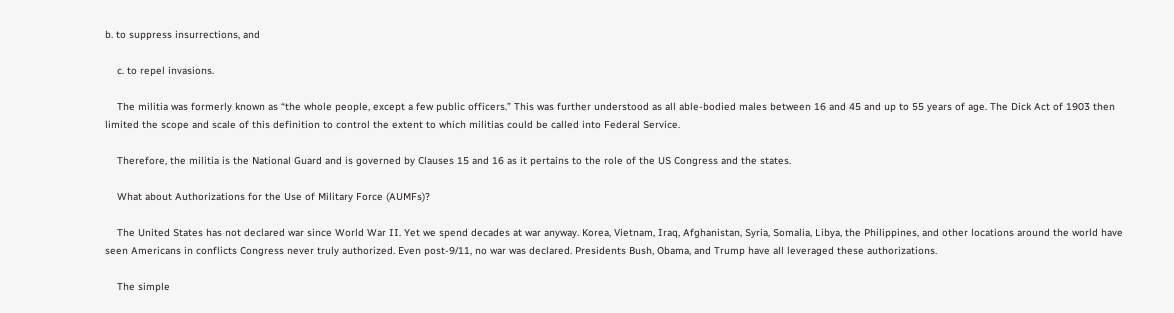b. to suppress insurrections, and

    c. to repel invasions.

    The militia was formerly known as “the whole people, except a few public officers.” This was further understood as all able-bodied males between 16 and 45 and up to 55 years of age. The Dick Act of 1903 then limited the scope and scale of this definition to control the extent to which militias could be called into Federal Service.

    Therefore, the militia is the National Guard and is governed by Clauses 15 and 16 as it pertains to the role of the US Congress and the states.

    What about Authorizations for the Use of Military Force (AUMFs)?

    The United States has not declared war since World War II. Yet we spend decades at war anyway. Korea, Vietnam, Iraq, Afghanistan, Syria, Somalia, Libya, the Philippines, and other locations around the world have seen Americans in conflicts Congress never truly authorized. Even post-9/11, no war was declared. Presidents Bush, Obama, and Trump have all leveraged these authorizations.

    The simple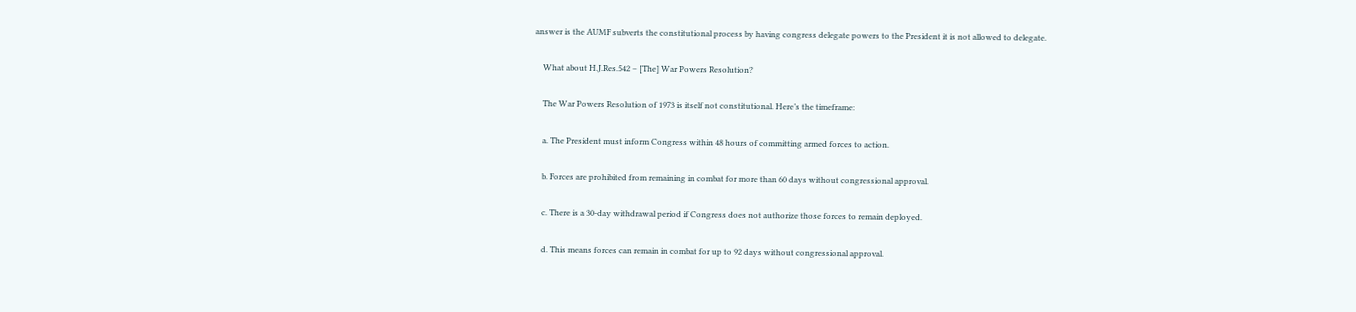answer is the AUMF subverts the constitutional process by having congress delegate powers to the President it is not allowed to delegate.

    What about H.J.Res.542 – [The] War Powers Resolution?

    The War Powers Resolution of 1973 is itself not constitutional. Here’s the timeframe:

    a. The President must inform Congress within 48 hours of committing armed forces to action.

    b. Forces are prohibited from remaining in combat for more than 60 days without congressional approval.

    c. There is a 30-day withdrawal period if Congress does not authorize those forces to remain deployed.

    d. This means forces can remain in combat for up to 92 days without congressional approval.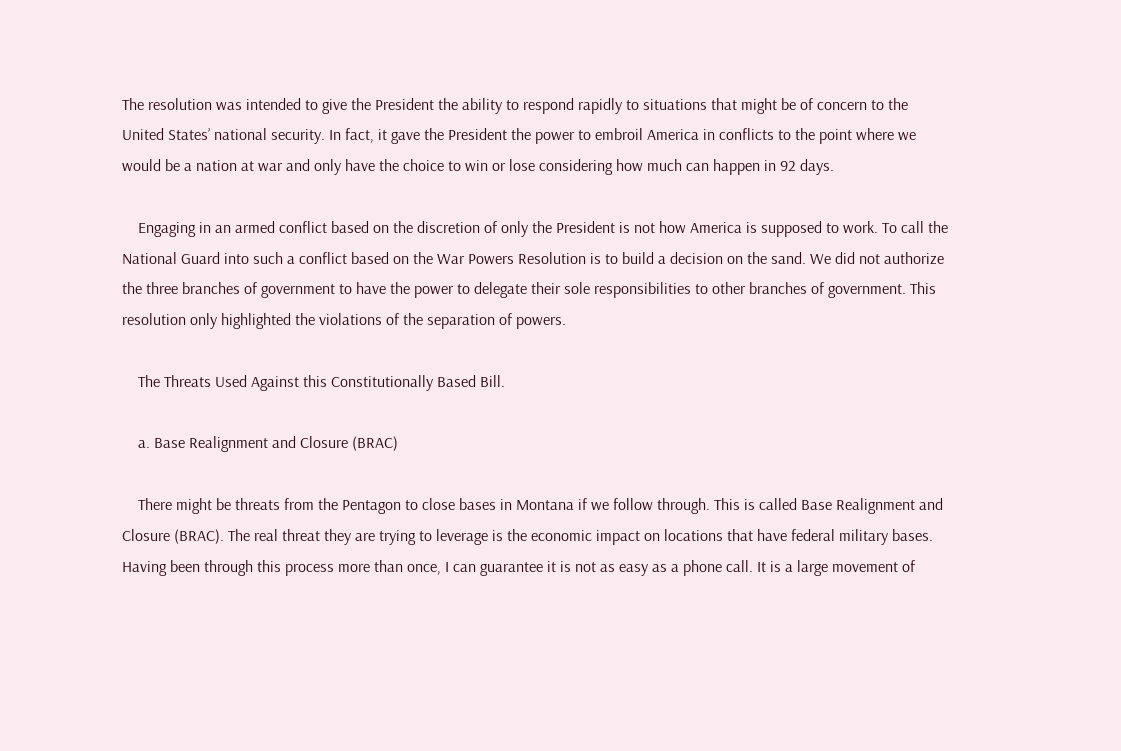The resolution was intended to give the President the ability to respond rapidly to situations that might be of concern to the United States’ national security. In fact, it gave the President the power to embroil America in conflicts to the point where we would be a nation at war and only have the choice to win or lose considering how much can happen in 92 days.

    Engaging in an armed conflict based on the discretion of only the President is not how America is supposed to work. To call the National Guard into such a conflict based on the War Powers Resolution is to build a decision on the sand. We did not authorize the three branches of government to have the power to delegate their sole responsibilities to other branches of government. This resolution only highlighted the violations of the separation of powers.

    The Threats Used Against this Constitutionally Based Bill.

    a. Base Realignment and Closure (BRAC)

    There might be threats from the Pentagon to close bases in Montana if we follow through. This is called Base Realignment and Closure (BRAC). The real threat they are trying to leverage is the economic impact on locations that have federal military bases. Having been through this process more than once, I can guarantee it is not as easy as a phone call. It is a large movement of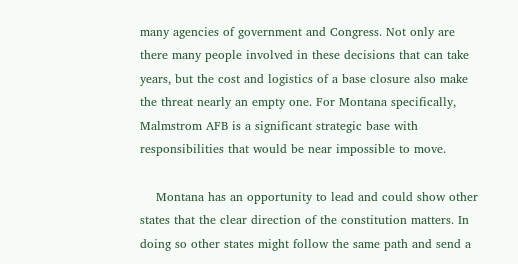many agencies of government and Congress. Not only are there many people involved in these decisions that can take years, but the cost and logistics of a base closure also make the threat nearly an empty one. For Montana specifically, Malmstrom AFB is a significant strategic base with responsibilities that would be near impossible to move.

    Montana has an opportunity to lead and could show other states that the clear direction of the constitution matters. In doing so other states might follow the same path and send a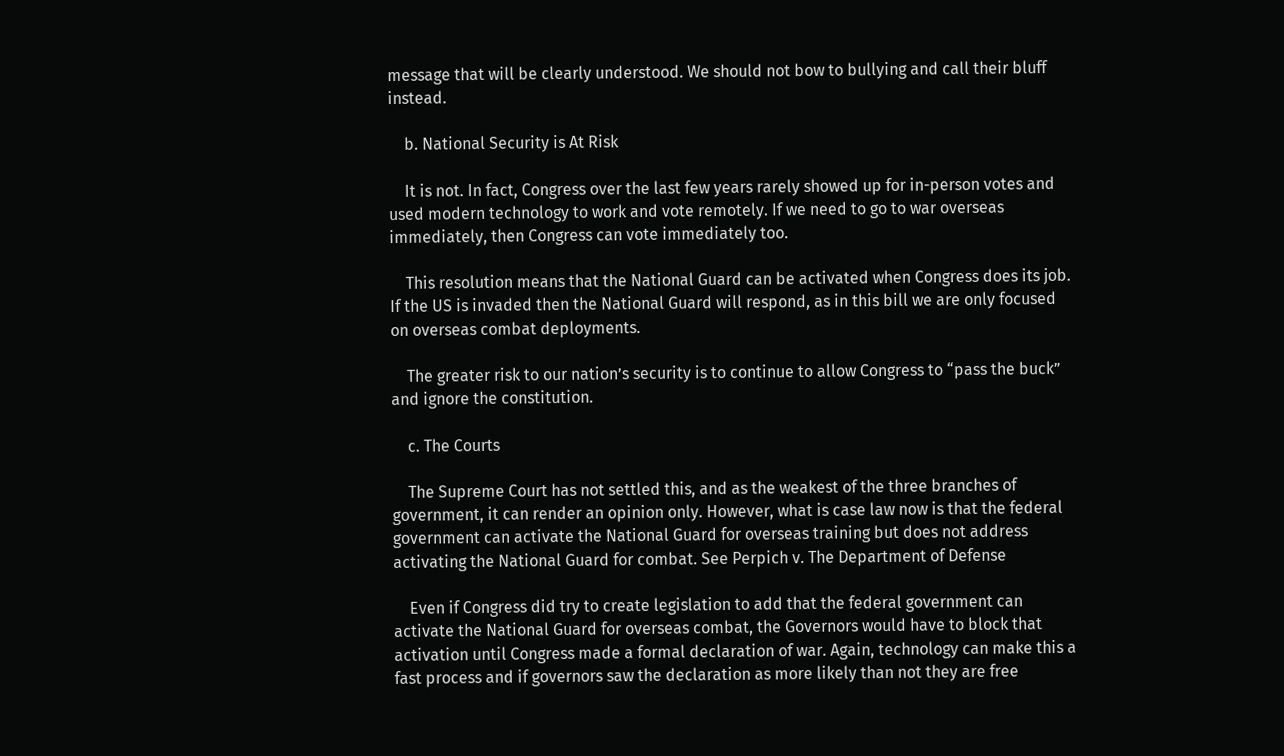message that will be clearly understood. We should not bow to bullying and call their bluff instead.

    b. National Security is At Risk

    It is not. In fact, Congress over the last few years rarely showed up for in-person votes and used modern technology to work and vote remotely. If we need to go to war overseas immediately, then Congress can vote immediately too.

    This resolution means that the National Guard can be activated when Congress does its job. If the US is invaded then the National Guard will respond, as in this bill we are only focused on overseas combat deployments.

    The greater risk to our nation’s security is to continue to allow Congress to “pass the buck” and ignore the constitution.

    c. The Courts

    The Supreme Court has not settled this, and as the weakest of the three branches of government, it can render an opinion only. However, what is case law now is that the federal government can activate the National Guard for overseas training but does not address activating the National Guard for combat. See Perpich v. The Department of Defense

    Even if Congress did try to create legislation to add that the federal government can activate the National Guard for overseas combat, the Governors would have to block that activation until Congress made a formal declaration of war. Again, technology can make this a fast process and if governors saw the declaration as more likely than not they are free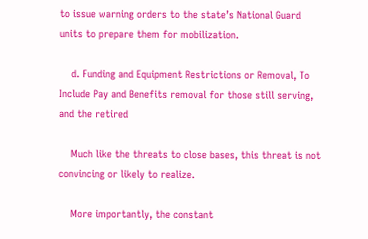to issue warning orders to the state’s National Guard units to prepare them for mobilization.

    d. Funding and Equipment Restrictions or Removal, To Include Pay and Benefits removal for those still serving, and the retired

    Much like the threats to close bases, this threat is not convincing or likely to realize.

    More importantly, the constant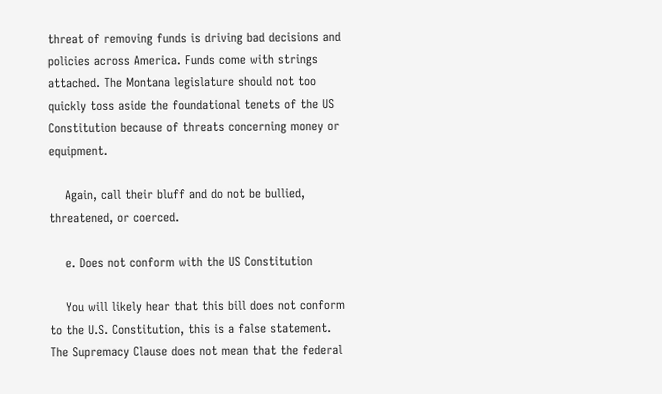threat of removing funds is driving bad decisions and policies across America. Funds come with strings attached. The Montana legislature should not too quickly toss aside the foundational tenets of the US Constitution because of threats concerning money or equipment.

    Again, call their bluff and do not be bullied, threatened, or coerced.

    e. Does not conform with the US Constitution

    You will likely hear that this bill does not conform to the U.S. Constitution, this is a false statement. The Supremacy Clause does not mean that the federal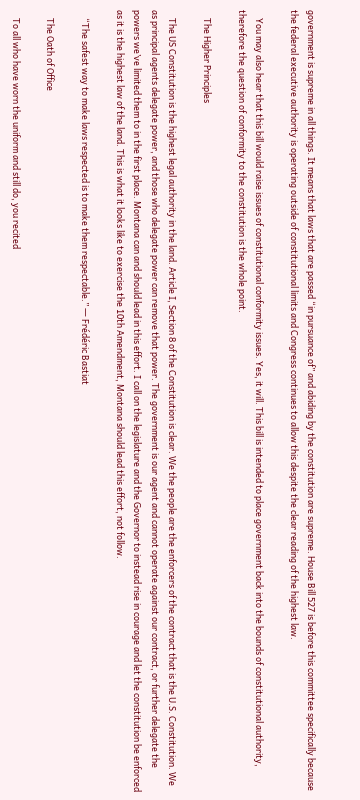government is supreme in all things. It means that laws that are passed “in pursuance of” and abiding by the constitution are supreme. House Bill 527 is before this committee specifically because the federal executive authority is operating outside of constitutional limits and Congress continues to allow this despite the clear reading of the highest law.

    You may also hear that this bill would raise issues of constitutional conformity issues. Yes, it will. This bill is intended to place government back into the bounds of constitutional authority, therefore the question of conformity to the constitution is the whole point.

    The Higher Principles

    The US Constitution is the highest legal authority in the land. Article I, Section 8 of the Constitution is clear. We the people are the enforcers of the contract that is the U.S. Constitution. We as principal agents delegate power, and those who delegate power can remove that power. The government is our agent and cannot operate against our contract, or further delegate the powers we’ve limited them to in the first place. Montana can and should lead in this effort. I call on the legislature and the Governor to instead rise in courage and let the constitution be enforced as it is the highest law of the land. This is what it looks like to exercise the 10th Amendment, Montana should lead this effort, not follow.

    “The safest way to make laws respected is to make them respectable.” ― Frédéric Bastiat

    The Oath of Office

    To all who have worn the uniform and still do, you recited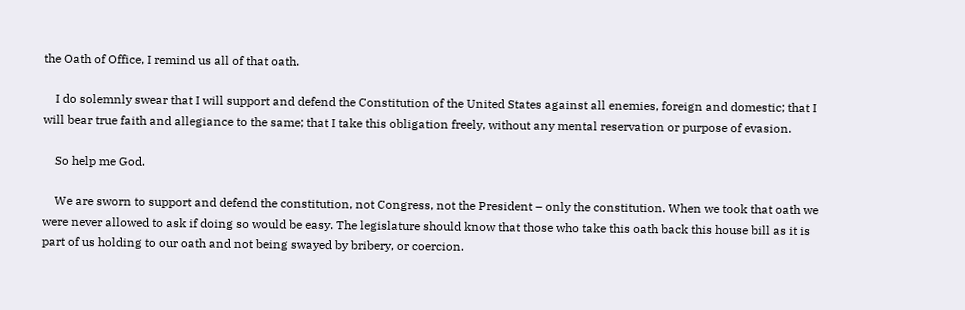the Oath of Office, I remind us all of that oath.

    I do solemnly swear that I will support and defend the Constitution of the United States against all enemies, foreign and domestic; that I will bear true faith and allegiance to the same; that I take this obligation freely, without any mental reservation or purpose of evasion.

    So help me God.

    We are sworn to support and defend the constitution, not Congress, not the President – only the constitution. When we took that oath we were never allowed to ask if doing so would be easy. The legislature should know that those who take this oath back this house bill as it is part of us holding to our oath and not being swayed by bribery, or coercion.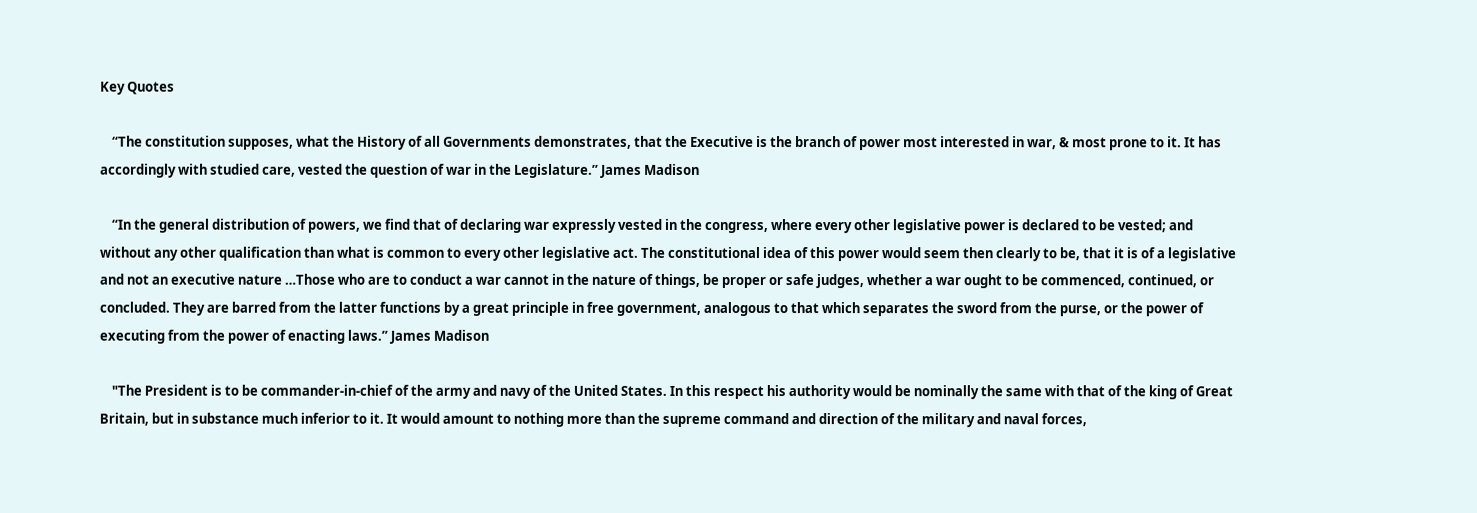Key Quotes

    “The constitution supposes, what the History of all Governments demonstrates, that the Executive is the branch of power most interested in war, & most prone to it. It has accordingly with studied care, vested the question of war in the Legislature.” James Madison

    “In the general distribution of powers, we find that of declaring war expressly vested in the congress, where every other legislative power is declared to be vested; and without any other qualification than what is common to every other legislative act. The constitutional idea of this power would seem then clearly to be, that it is of a legislative and not an executive nature …Those who are to conduct a war cannot in the nature of things, be proper or safe judges, whether a war ought to be commenced, continued, or concluded. They are barred from the latter functions by a great principle in free government, analogous to that which separates the sword from the purse, or the power of executing from the power of enacting laws.” James Madison

    "The President is to be commander-in-chief of the army and navy of the United States. In this respect his authority would be nominally the same with that of the king of Great Britain, but in substance much inferior to it. It would amount to nothing more than the supreme command and direction of the military and naval forces,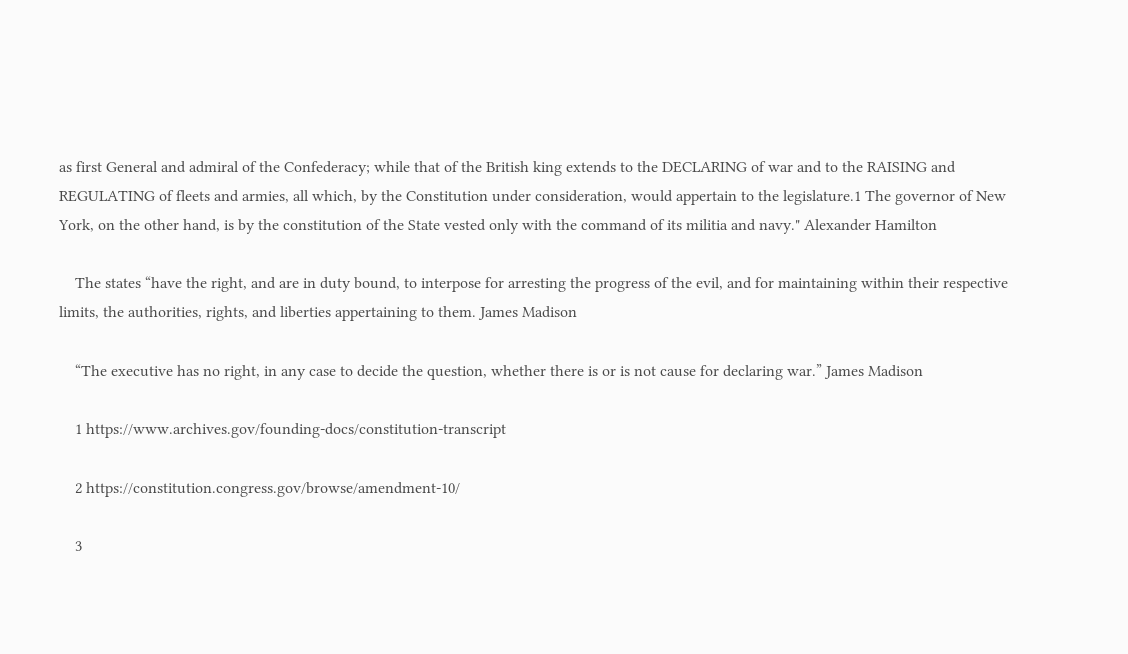as first General and admiral of the Confederacy; while that of the British king extends to the DECLARING of war and to the RAISING and REGULATING of fleets and armies, all which, by the Constitution under consideration, would appertain to the legislature.1 The governor of New York, on the other hand, is by the constitution of the State vested only with the command of its militia and navy." Alexander Hamilton

    The states “have the right, and are in duty bound, to interpose for arresting the progress of the evil, and for maintaining within their respective limits, the authorities, rights, and liberties appertaining to them. James Madison

    “The executive has no right, in any case to decide the question, whether there is or is not cause for declaring war.” James Madison

    1 https://www.archives.gov/founding-docs/constitution-transcript

    2 https://constitution.congress.gov/browse/amendment-10/

    3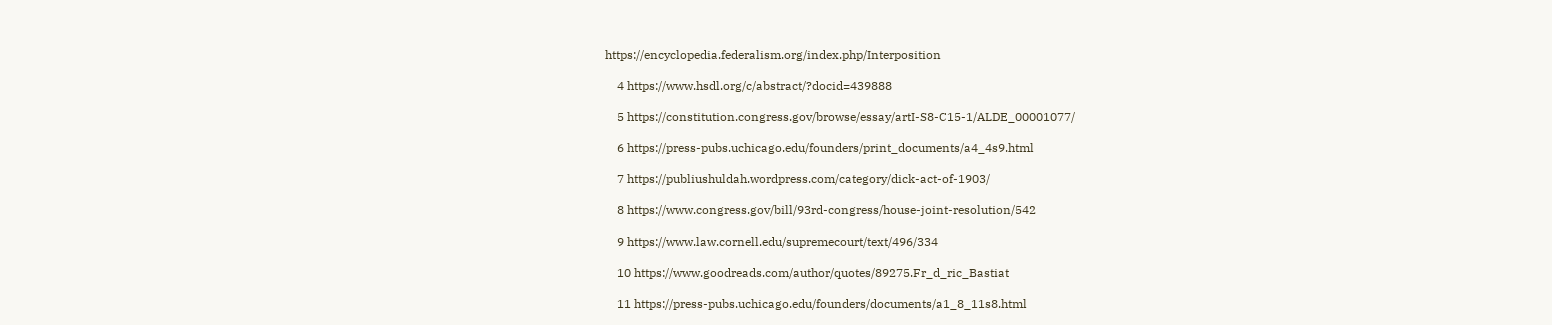https://encyclopedia.federalism.org/index.php/Interposition

    4 https://www.hsdl.org/c/abstract/?docid=439888

    5 https://constitution.congress.gov/browse/essay/artI-S8-C15-1/ALDE_00001077/

    6 https://press-pubs.uchicago.edu/founders/print_documents/a4_4s9.html

    7 https://publiushuldah.wordpress.com/category/dick-act-of-1903/

    8 https://www.congress.gov/bill/93rd-congress/house-joint-resolution/542

    9 https://www.law.cornell.edu/supremecourt/text/496/334

    10 https://www.goodreads.com/author/quotes/89275.Fr_d_ric_Bastiat

    11 https://press-pubs.uchicago.edu/founders/documents/a1_8_11s8.html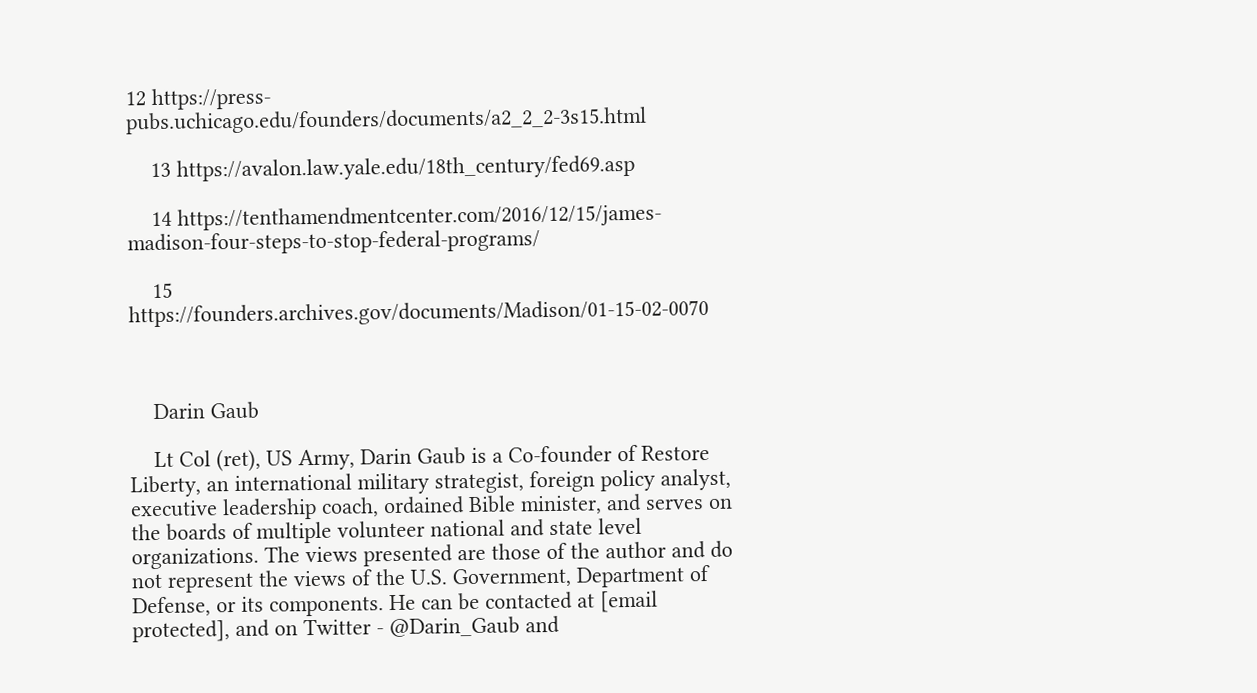12 https://press-pubs.uchicago.edu/founders/documents/a2_2_2-3s15.html

    13 https://avalon.law.yale.edu/18th_century/fed69.asp

    14 https://tenthamendmentcenter.com/2016/12/15/james-madison-four-steps-to-stop-federal-programs/

    15 https://founders.archives.gov/documents/Madison/01-15-02-0070



    Darin Gaub

    Lt Col (ret), US Army, Darin Gaub is a Co-founder of Restore Liberty, an international military strategist, foreign policy analyst, executive leadership coach, ordained Bible minister, and serves on the boards of multiple volunteer national and state level organizations. The views presented are those of the author and do not represent the views of the U.S. Government, Department of Defense, or its components. He can be contacted at [email protected], and on Twitter - @Darin_Gaub and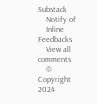Substack
    Notify of
    Inline Feedbacks
    View all comments
    © Copyright 2024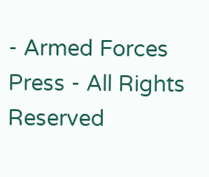- Armed Forces Press - All Rights Reserved